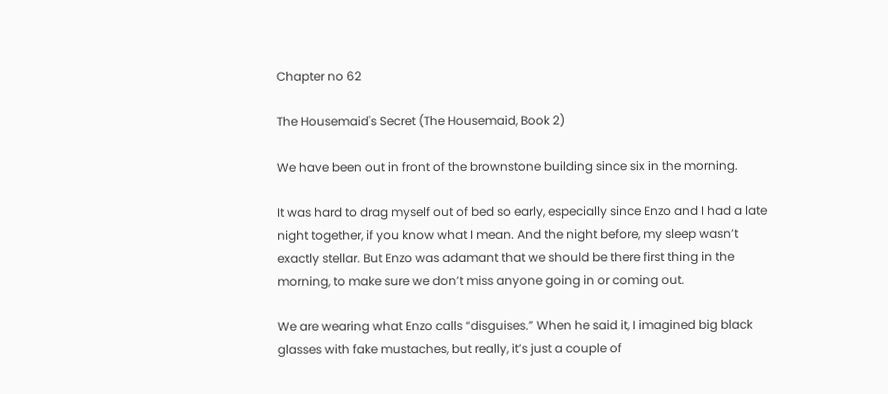Chapter no 62

The Housemaid's Secret (The Housemaid, Book 2)

We have been out in front of the brownstone building since six in the morning.

It was hard to drag myself out of bed so early, especially since Enzo and I had a late night together, if you know what I mean. And the night before, my sleep wasn’t exactly stellar. But Enzo was adamant that we should be there first thing in the morning, to make sure we don’t miss anyone going in or coming out.

We are wearing what Enzo calls “disguises.” When he said it, I imagined big black glasses with fake mustaches, but really, it’s just a couple of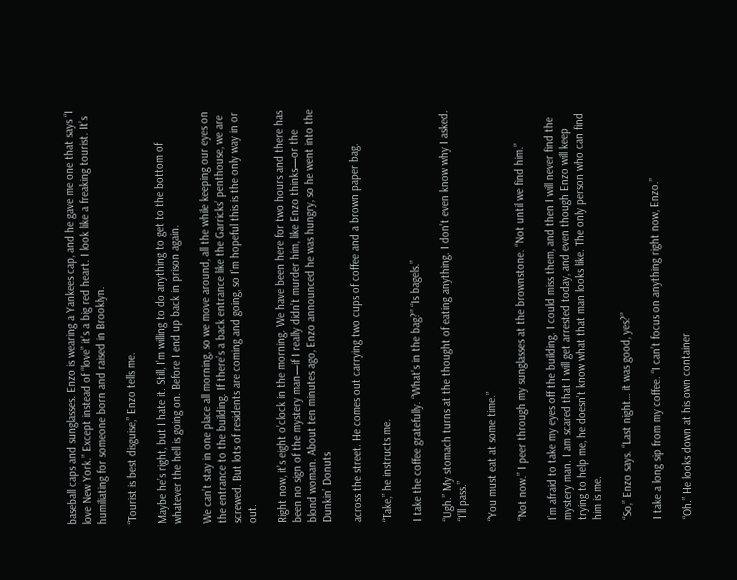baseball caps and sunglasses. Enzo is wearing a Yankees cap, and he gave me one that says “I love New York.” Except instead of “love” it’s a big red heart. I look like a freaking tourist. It’s humiliating for someone born and raised in Brooklyn.

“Tourist is best disguise,” Enzo tells me.

Maybe he’s right, but I hate it. Still, I’m willing to do anything to get to the bottom of whatever the hell is going on. Before I end up back in prison again.

We can’t stay in one place all morning, so we move around, all the while keeping our eyes on the entrance to the building. If there’s a back entrance like the Garricks’ penthouse, we are screwed. But lots of residents are coming and going, so I’m hopeful this is the only way in or out.

Right now, it’s eight o’clock in the morning. We have been here for two hours and there has been no sign of the mystery man—if I really didn’t murder him, like Enzo thinks—or the blond woman. About ten minutes ago, Enzo announced he was hungry, so he went into the Dunkin’ Donuts

across the street. He comes out carrying two cups of coffee and a brown paper bag.

“Take,” he instructs me.

I take the coffee gratefully. “What’s in the bag?” “Is bagels.”

“Ugh.” My stomach turns at the thought of eating anything. I don’t even know why I asked. “I’ll pass.”

“You must eat at some time.”

“Not now.” I peer through my sunglasses at the brownstone. “Not until we find him.”

I’m afraid to take my eyes off the building. I could miss them, and then I will never find the mystery man. I am scared that I will get arrested today, and even though Enzo will keep trying to help me, he doesn’t know what that man looks like. The only person who can find him is me.

“So,” Enzo says. “Last night… it was good, yes?”

I take a long sip from my coffee. “I can’t focus on anything right now, Enzo.”

“Oh.” He looks down at his own container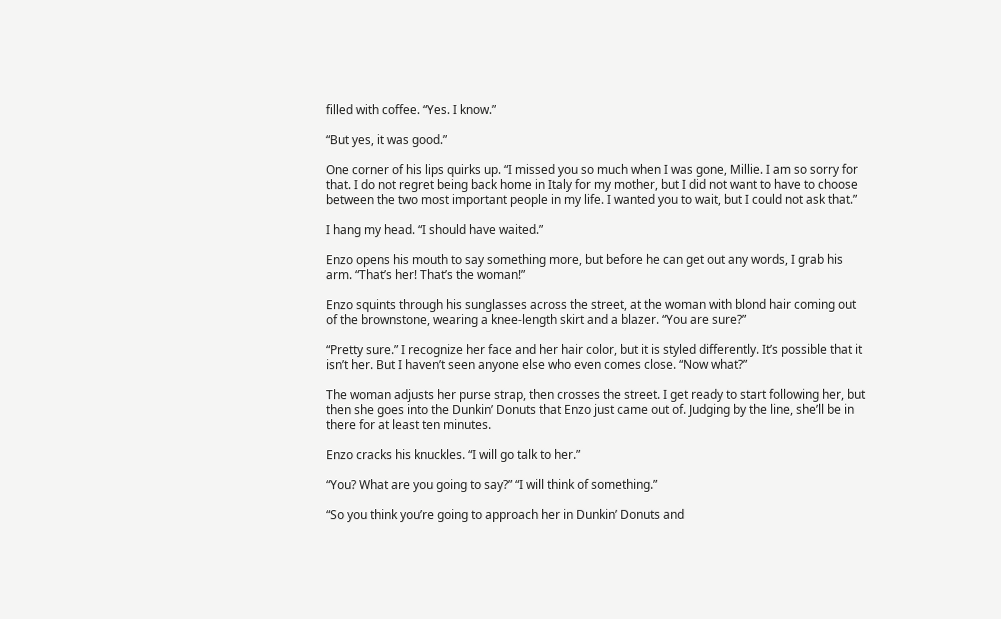filled with coffee. “Yes. I know.”

“But yes, it was good.”

One corner of his lips quirks up. “I missed you so much when I was gone, Millie. I am so sorry for that. I do not regret being back home in Italy for my mother, but I did not want to have to choose between the two most important people in my life. I wanted you to wait, but I could not ask that.”

I hang my head. “I should have waited.”

Enzo opens his mouth to say something more, but before he can get out any words, I grab his arm. “That’s her! That’s the woman!”

Enzo squints through his sunglasses across the street, at the woman with blond hair coming out of the brownstone, wearing a knee-length skirt and a blazer. “You are sure?”

“Pretty sure.” I recognize her face and her hair color, but it is styled differently. It’s possible that it isn’t her. But I haven’t seen anyone else who even comes close. “Now what?”

The woman adjusts her purse strap, then crosses the street. I get ready to start following her, but then she goes into the Dunkin’ Donuts that Enzo just came out of. Judging by the line, she’ll be in there for at least ten minutes.

Enzo cracks his knuckles. “I will go talk to her.”

“You? What are you going to say?” “I will think of something.”

“So you think you’re going to approach her in Dunkin’ Donuts and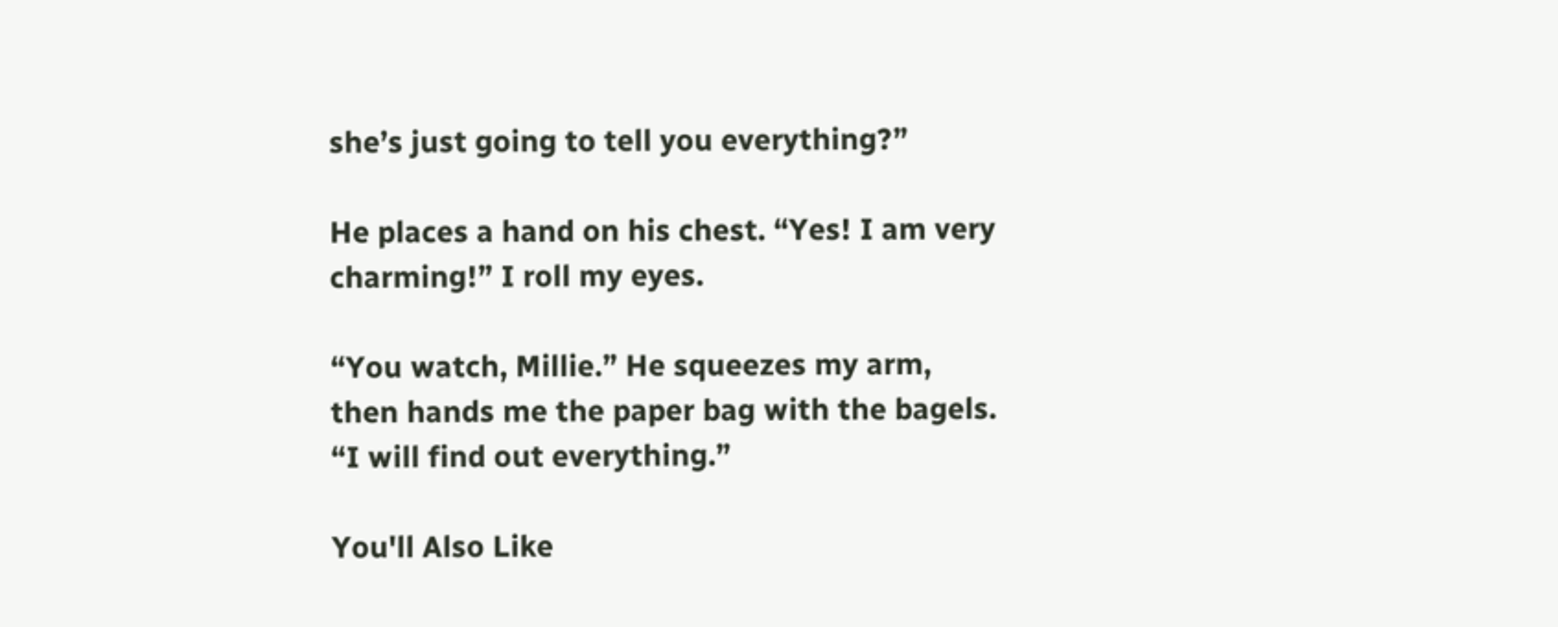she’s just going to tell you everything?”

He places a hand on his chest. “Yes! I am very charming!” I roll my eyes.

“You watch, Millie.” He squeezes my arm, then hands me the paper bag with the bagels. “I will find out everything.”

You'll Also Like